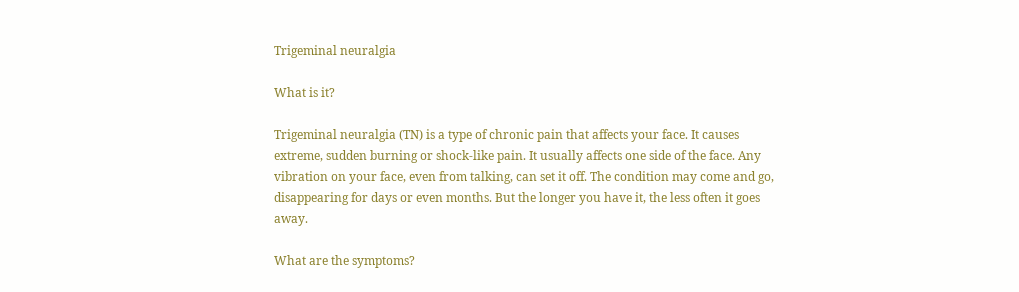Trigeminal neuralgia

What is it?

Trigeminal neuralgia (TN) is a type of chronic pain that affects your face. It causes extreme, sudden burning or shock-like pain. It usually affects one side of the face. Any vibration on your face, even from talking, can set it off. The condition may come and go, disappearing for days or even months. But the longer you have it, the less often it goes away.

What are the symptoms?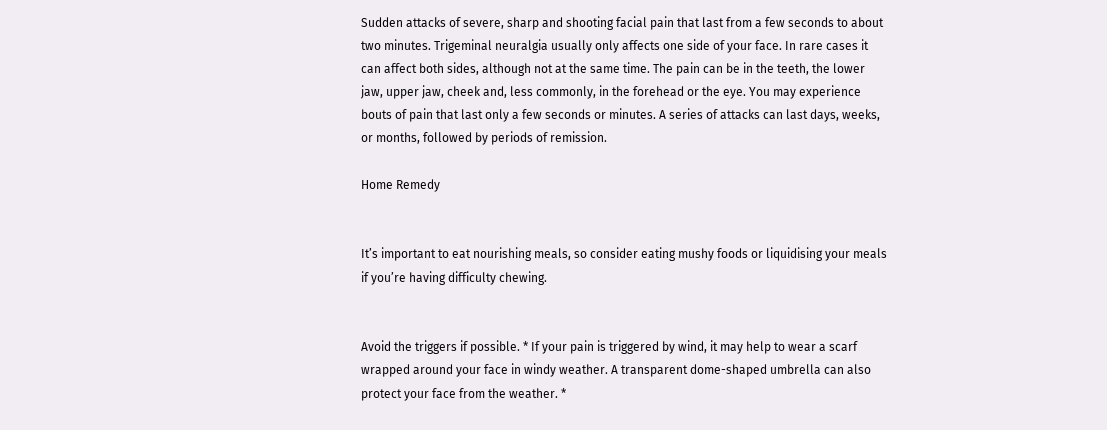Sudden attacks of severe, sharp and shooting facial pain that last from a few seconds to about two minutes. Trigeminal neuralgia usually only affects one side of your face. In rare cases it can affect both sides, although not at the same time. The pain can be in the teeth, the lower jaw, upper jaw, cheek and, less commonly, in the forehead or the eye. You may experience bouts of pain that last only a few seconds or minutes. A series of attacks can last days, weeks, or months, followed by periods of remission.

Home Remedy


It’s important to eat nourishing meals, so consider eating mushy foods or liquidising your meals if you’re having difficulty chewing.


Avoid the triggers if possible. * If your pain is triggered by wind, it may help to wear a scarf wrapped around your face in windy weather. A transparent dome-shaped umbrella can also protect your face from the weather. *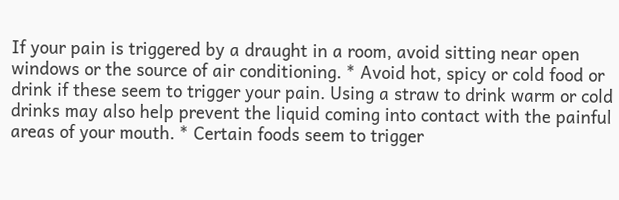If your pain is triggered by a draught in a room, avoid sitting near open windows or the source of air conditioning. * Avoid hot, spicy or cold food or drink if these seem to trigger your pain. Using a straw to drink warm or cold drinks may also help prevent the liquid coming into contact with the painful areas of your mouth. * Certain foods seem to trigger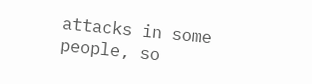attacks in some people, so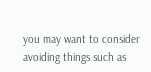you may want to consider avoiding things such as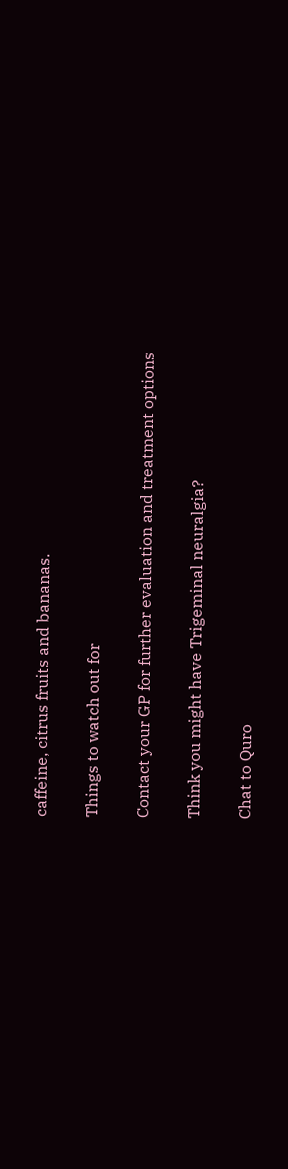caffeine, citrus fruits and bananas.

Things to watch out for

Contact your GP for further evaluation and treatment options

Think you might have Trigeminal neuralgia?

Chat to Quro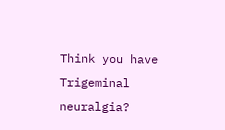Think you have Trigeminal neuralgia?